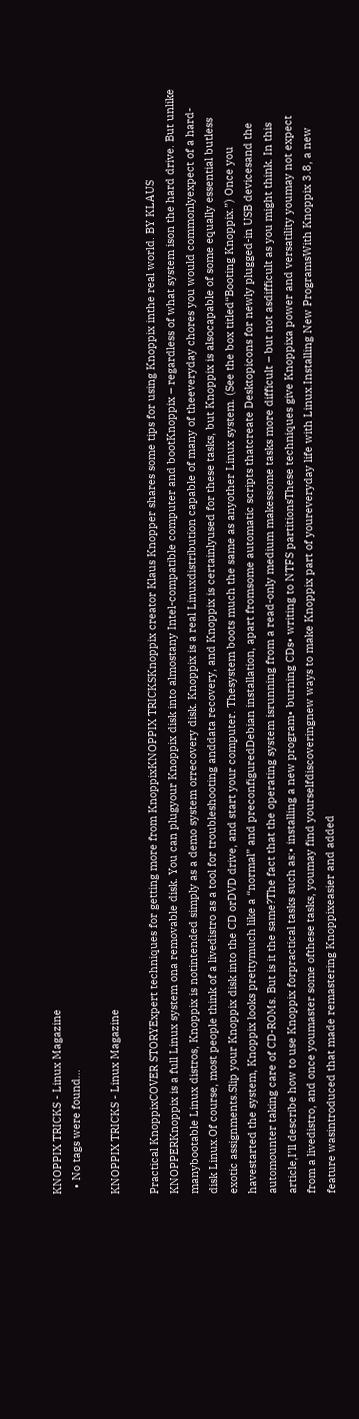KNOPPIX TRICKS - Linux Magazine
  • No tags were found...

KNOPPIX TRICKS - Linux Magazine

Practical KnoppixCOVER STORYExpert techniques for getting more from KnoppixKNOPPIX TRICKSKnoppix creator Klaus Knopper shares some tips for using Knoppix inthe real world. BY KLAUS KNOPPERKnoppix is a full Linux system ona removable disk. You can plugyour Knoppix disk into almostany Intel-compatible computer and bootKnoppix – regardless of what system ison the hard drive. But unlike manybootable Linux distros, Knoppix is notintended simply as a demo system orrecovery disk. Knoppix is a real Linuxdistribution capable of many of theeveryday chores you would commonlyexpect of a hard-disk Linux.Of course, most people think of a livedistro as a tool for troubleshooting anddata recovery, and Knoppix is certainlyused for these tasks, but Knoppix is alsocapable of some equally essential butless exotic assignments.Slip your Knoppix disk into the CD orDVD drive, and start your computer. Thesystem boots much the same as anyother Linux system. (See the box titled“Booting Knoppix.”) Once you havestarted the system, Knoppix looks prettymuch like a “normal” and preconfiguredDebian installation, apart fromsome automatic scripts thatcreate Desktopicons for newly plugged-in USB devicesand the automounter taking care of CD-ROMs. But is it the same?The fact that the operating system isrunning from a read-only medium makessome tasks more difficult – but not asdifficult as you might think. In this article,I’ll describe how to use Knoppix forpractical tasks such as:• installing a new program• burning CDs• writing to NTFS partitionsThese techniques give Knoppixa power and versatility youmay not expect from a livedistro, and once youmaster some ofthese tasks, youmay find yourselfdiscoveringnew ways to make Knoppix part of youreveryday life with Linux.Installing New ProgramsWith Knoppix 3.8, a new feature wasintroduced that made remastering Knoppixeasier and added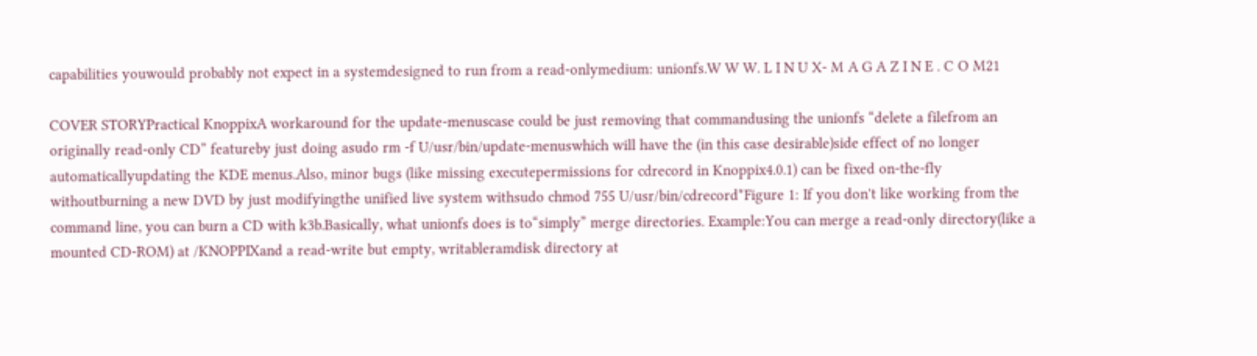capabilities youwould probably not expect in a systemdesigned to run from a read-onlymedium: unionfs.W W W. L I N U X- M A G A Z I N E . C O M21

COVER STORYPractical KnoppixA workaround for the update-menuscase could be just removing that commandusing the unionfs “delete a filefrom an originally read-only CD” featureby just doing asudo rm -f U/usr/bin/update-menuswhich will have the (in this case desirable)side effect of no longer automaticallyupdating the KDE menus.Also, minor bugs (like missing executepermissions for cdrecord in Knoppix4.0.1) can be fixed on-the-fly withoutburning a new DVD by just modifyingthe unified live system withsudo chmod 755 U/usr/bin/cdrecord*Figure 1: If you don't like working from the command line, you can burn a CD with k3b.Basically, what unionfs does is to“simply” merge directories. Example:You can merge a read-only directory(like a mounted CD-ROM) at /KNOPPIXand a read-write but empty, writableramdisk directory at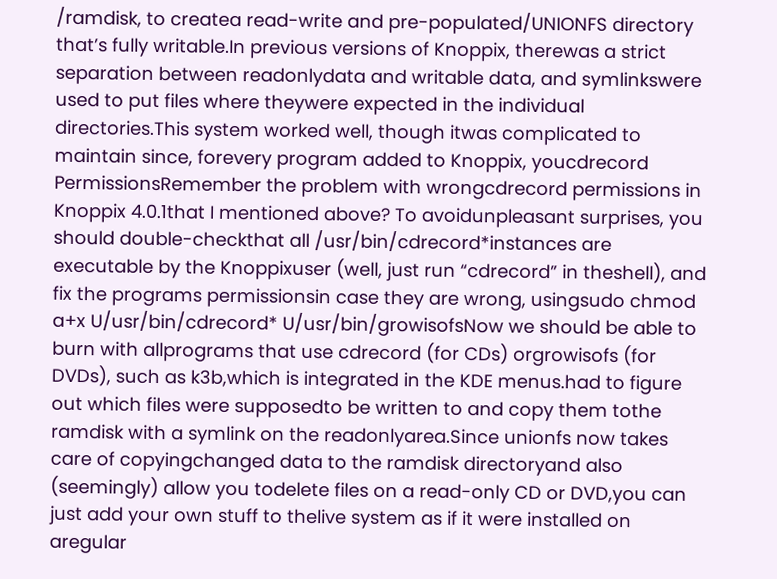/ramdisk, to createa read-write and pre-populated/UNIONFS directory that’s fully writable.In previous versions of Knoppix, therewas a strict separation between readonlydata and writable data, and symlinkswere used to put files where theywere expected in the individual directories.This system worked well, though itwas complicated to maintain since, forevery program added to Knoppix, youcdrecord PermissionsRemember the problem with wrongcdrecord permissions in Knoppix 4.0.1that I mentioned above? To avoidunpleasant surprises, you should double-checkthat all /usr/bin/cdrecord*instances are executable by the Knoppixuser (well, just run “cdrecord” in theshell), and fix the programs permissionsin case they are wrong, usingsudo chmod a+x U/usr/bin/cdrecord* U/usr/bin/growisofsNow we should be able to burn with allprograms that use cdrecord (for CDs) orgrowisofs (for DVDs), such as k3b,which is integrated in the KDE menus.had to figure out which files were supposedto be written to and copy them tothe ramdisk with a symlink on the readonlyarea.Since unionfs now takes care of copyingchanged data to the ramdisk directoryand also (seemingly) allow you todelete files on a read-only CD or DVD,you can just add your own stuff to thelive system as if it were installed on aregular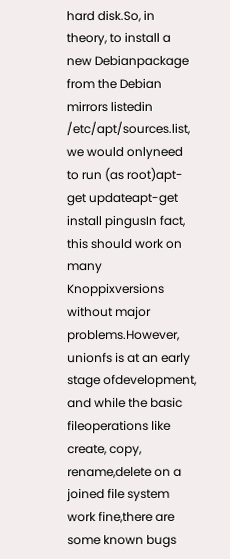hard disk.So, in theory, to install a new Debianpackage from the Debian mirrors listedin /etc/apt/sources.list, we would onlyneed to run (as root)apt-get updateapt-get install pingusIn fact, this should work on many Knoppixversions without major problems.However, unionfs is at an early stage ofdevelopment, and while the basic fileoperations like create, copy, rename,delete on a joined file system work fine,there are some known bugs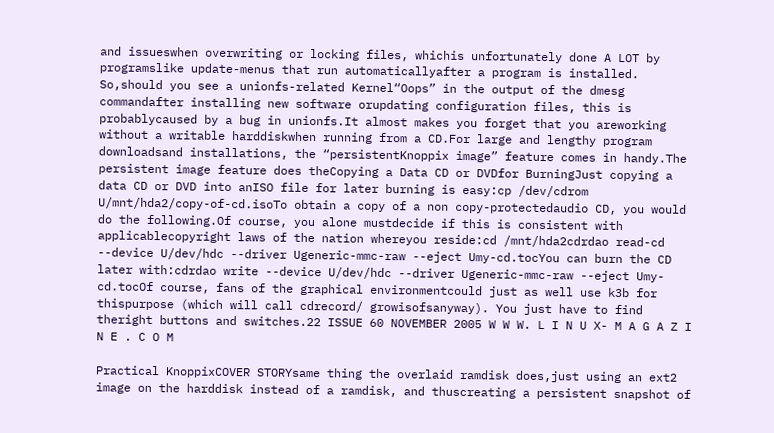and issueswhen overwriting or locking files, whichis unfortunately done A LOT by programslike update-menus that run automaticallyafter a program is installed. So,should you see a unionfs-related Kernel“Oops” in the output of the dmesg commandafter installing new software orupdating configuration files, this is probablycaused by a bug in unionfs.It almost makes you forget that you areworking without a writable harddiskwhen running from a CD.For large and lengthy program downloadsand installations, the “persistentKnoppix image” feature comes in handy.The persistent image feature does theCopying a Data CD or DVDfor BurningJust copying a data CD or DVD into anISO file for later burning is easy:cp /dev/cdrom U/mnt/hda2/copy-of-cd.isoTo obtain a copy of a non copy-protectedaudio CD, you would do the following.Of course, you alone mustdecide if this is consistent with applicablecopyright laws of the nation whereyou reside:cd /mnt/hda2cdrdao read-cd --device U/dev/hdc --driver Ugeneric-mmc-raw --eject Umy-cd.tocYou can burn the CD later with:cdrdao write --device U/dev/hdc --driver Ugeneric-mmc-raw --eject Umy-cd.tocOf course, fans of the graphical environmentcould just as well use k3b for thispurpose (which will call cdrecord/ growisofsanyway). You just have to find theright buttons and switches.22 ISSUE 60 NOVEMBER 2005 W W W. L I N U X- M A G A Z I N E . C O M

Practical KnoppixCOVER STORYsame thing the overlaid ramdisk does,just using an ext2 image on the harddisk instead of a ramdisk, and thuscreating a persistent snapshot of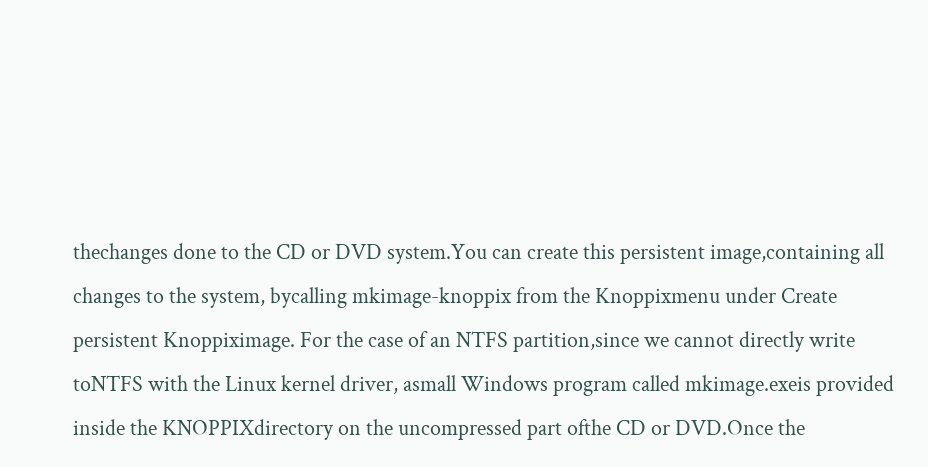thechanges done to the CD or DVD system.You can create this persistent image,containing all changes to the system, bycalling mkimage-knoppix from the Knoppixmenu under Create persistent Knoppiximage. For the case of an NTFS partition,since we cannot directly write toNTFS with the Linux kernel driver, asmall Windows program called mkimage.exeis provided inside the KNOPPIXdirectory on the uncompressed part ofthe CD or DVD.Once the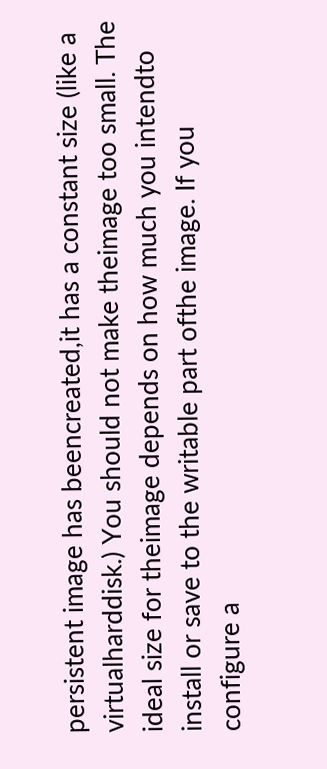persistent image has beencreated,it has a constant size (like a virtualharddisk.) You should not make theimage too small. The ideal size for theimage depends on how much you intendto install or save to the writable part ofthe image. If you configure a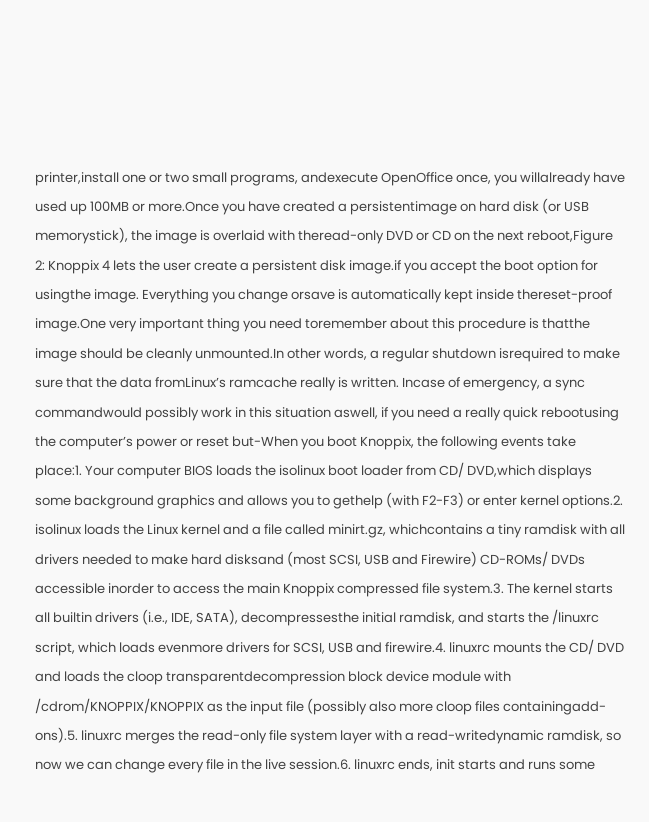printer,install one or two small programs, andexecute OpenOffice once, you willalready have used up 100MB or more.Once you have created a persistentimage on hard disk (or USB memorystick), the image is overlaid with theread-only DVD or CD on the next reboot,Figure 2: Knoppix 4 lets the user create a persistent disk image.if you accept the boot option for usingthe image. Everything you change orsave is automatically kept inside thereset-proof image.One very important thing you need toremember about this procedure is thatthe image should be cleanly unmounted.In other words, a regular shutdown isrequired to make sure that the data fromLinux’s ramcache really is written. Incase of emergency, a sync commandwould possibly work in this situation aswell, if you need a really quick rebootusing the computer’s power or reset but-When you boot Knoppix, the following events take place:1. Your computer BIOS loads the isolinux boot loader from CD/ DVD,which displays some background graphics and allows you to gethelp (with F2-F3) or enter kernel options.2. isolinux loads the Linux kernel and a file called minirt.gz, whichcontains a tiny ramdisk with all drivers needed to make hard disksand (most SCSI, USB and Firewire) CD-ROMs/ DVDs accessible inorder to access the main Knoppix compressed file system.3. The kernel starts all builtin drivers (i.e., IDE, SATA), decompressesthe initial ramdisk, and starts the /linuxrc script, which loads evenmore drivers for SCSI, USB and firewire.4. linuxrc mounts the CD/ DVD and loads the cloop transparentdecompression block device module with /cdrom/KNOPPIX/KNOPPIX as the input file (possibly also more cloop files containingadd-ons).5. linuxrc merges the read-only file system layer with a read-writedynamic ramdisk, so now we can change every file in the live session.6. linuxrc ends, init starts and runs some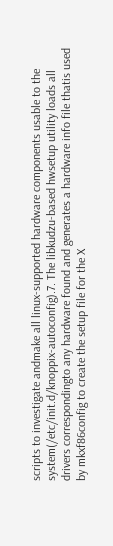scripts to investigate andmake all linux-supported hardware components usable to the system(/etc/init.d/knoppix-autoconfig).7. The libkudzu-based hwsetup utility loads all drivers correspondingto any hardware found and generates a hardware info file thatis used by mkxf86config to create the setup file for the X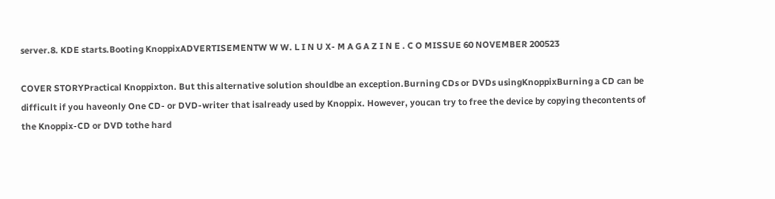server.8. KDE starts.Booting KnoppixADVERTISEMENTW W W. L I N U X- M A G A Z I N E . C O MISSUE 60 NOVEMBER 200523

COVER STORYPractical Knoppixton. But this alternative solution shouldbe an exception.Burning CDs or DVDs usingKnoppixBurning a CD can be difficult if you haveonly One CD- or DVD-writer that isalready used by Knoppix. However, youcan try to free the device by copying thecontents of the Knoppix-CD or DVD tothe hard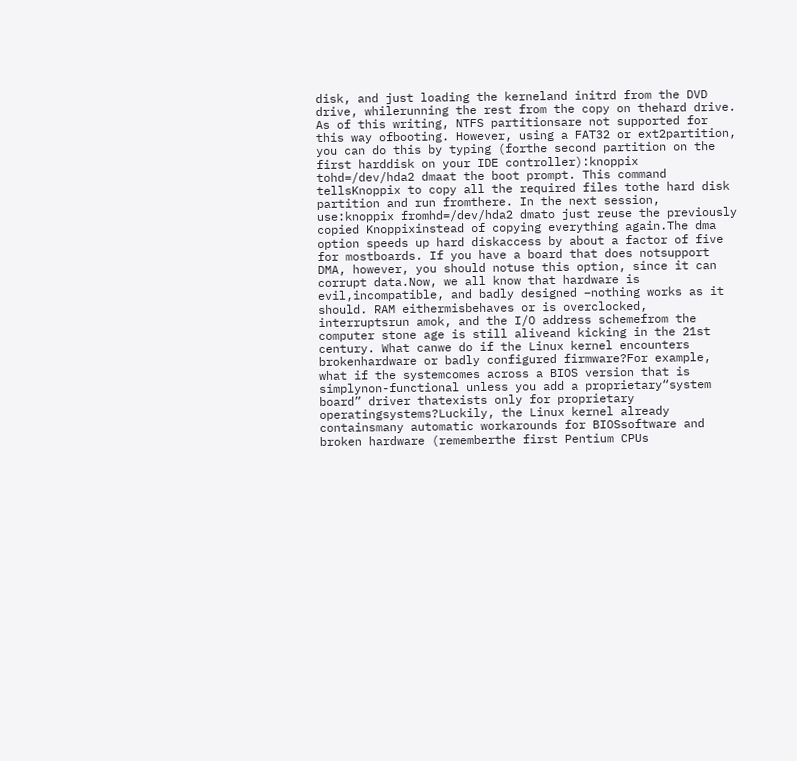disk, and just loading the kerneland initrd from the DVD drive, whilerunning the rest from the copy on thehard drive. As of this writing, NTFS partitionsare not supported for this way ofbooting. However, using a FAT32 or ext2partition, you can do this by typing (forthe second partition on the first harddisk on your IDE controller):knoppix tohd=/dev/hda2 dmaat the boot prompt. This command tellsKnoppix to copy all the required files tothe hard disk partition and run fromthere. In the next session, use:knoppix fromhd=/dev/hda2 dmato just reuse the previously copied Knoppixinstead of copying everything again.The dma option speeds up hard diskaccess by about a factor of five for mostboards. If you have a board that does notsupport DMA, however, you should notuse this option, since it can corrupt data.Now, we all know that hardware is evil,incompatible, and badly designed –nothing works as it should. RAM eithermisbehaves or is overclocked, interruptsrun amok, and the I/O address schemefrom the computer stone age is still aliveand kicking in the 21st century. What canwe do if the Linux kernel encounters brokenhardware or badly configured firmware?For example, what if the systemcomes across a BIOS version that is simplynon-functional unless you add a proprietary“system board” driver thatexists only for proprietary operatingsystems?Luckily, the Linux kernel already containsmany automatic workarounds for BIOSsoftware and broken hardware (rememberthe first Pentium CPUs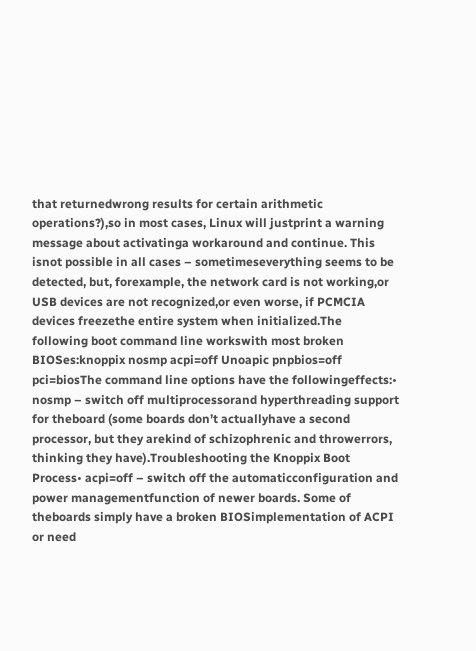that returnedwrong results for certain arithmetic operations?),so in most cases, Linux will justprint a warning message about activatinga workaround and continue. This isnot possible in all cases – sometimeseverything seems to be detected, but, forexample, the network card is not working,or USB devices are not recognized,or even worse, if PCMCIA devices freezethe entire system when initialized.The following boot command line workswith most broken BIOSes:knoppix nosmp acpi=off Unoapic pnpbios=off pci=biosThe command line options have the followingeffects:• nosmp – switch off multiprocessorand hyperthreading support for theboard (some boards don’t actuallyhave a second processor, but they arekind of schizophrenic and throwerrors, thinking they have).Troubleshooting the Knoppix Boot Process• acpi=off – switch off the automaticconfiguration and power managementfunction of newer boards. Some of theboards simply have a broken BIOSimplementation of ACPI or need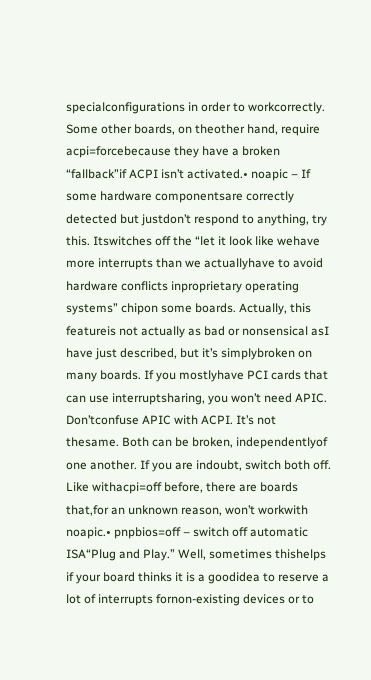specialconfigurations in order to workcorrectly. Some other boards, on theother hand, require acpi=forcebecause they have a broken “fallback”if ACPI isn’t activated.• noapic – If some hardware componentsare correctly detected but justdon’t respond to anything, try this. Itswitches off the “let it look like wehave more interrupts than we actuallyhave to avoid hardware conflicts inproprietary operating systems” chipon some boards. Actually, this featureis not actually as bad or nonsensical asI have just described, but it’s simplybroken on many boards. If you mostlyhave PCI cards that can use interruptsharing, you won’t need APIC. Don’tconfuse APIC with ACPI. It’s not thesame. Both can be broken, independentlyof one another. If you are indoubt, switch both off. Like withacpi=off before, there are boards that,for an unknown reason, won’t workwith noapic.• pnpbios=off – switch off automatic ISA“Plug and Play.” Well, sometimes thishelps if your board thinks it is a goodidea to reserve a lot of interrupts fornon-existing devices or to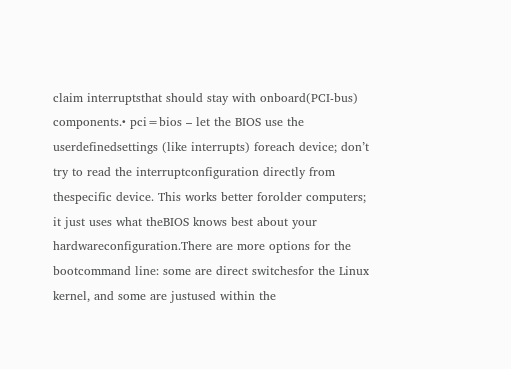claim interruptsthat should stay with onboard(PCI-bus) components.• pci=bios – let the BIOS use the userdefinedsettings (like interrupts) foreach device; don’t try to read the interruptconfiguration directly from thespecific device. This works better forolder computers; it just uses what theBIOS knows best about your hardwareconfiguration.There are more options for the bootcommand line: some are direct switchesfor the Linux kernel, and some are justused within the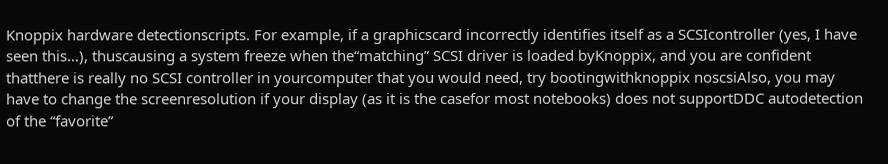Knoppix hardware detectionscripts. For example, if a graphicscard incorrectly identifies itself as a SCSIcontroller (yes, I have seen this…), thuscausing a system freeze when the“matching” SCSI driver is loaded byKnoppix, and you are confident thatthere is really no SCSI controller in yourcomputer that you would need, try bootingwithknoppix noscsiAlso, you may have to change the screenresolution if your display (as it is the casefor most notebooks) does not supportDDC autodetection of the “favorite”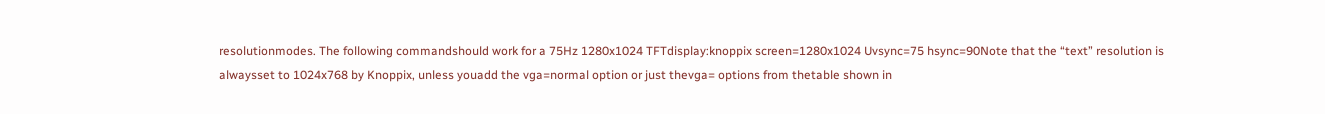resolutionmodes. The following commandshould work for a 75Hz 1280x1024 TFTdisplay:knoppix screen=1280x1024 Uvsync=75 hsync=90Note that the “text” resolution is alwaysset to 1024x768 by Knoppix, unless youadd the vga=normal option or just thevga= options from thetable shown in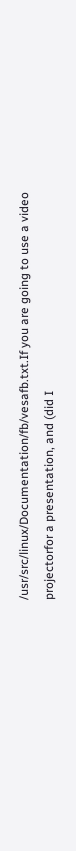/usr/src/linux/Documentation/fb/vesafb.txt.If you are going to use a video projectorfor a presentation, and (did I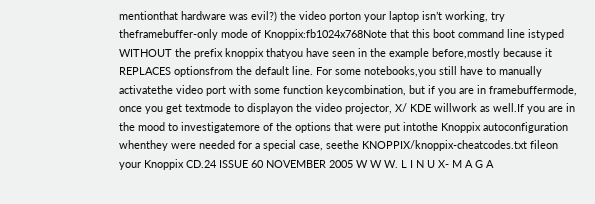mentionthat hardware was evil?) the video porton your laptop isn’t working, try theframebuffer-only mode of Knoppix:fb1024x768Note that this boot command line istyped WITHOUT the prefix knoppix thatyou have seen in the example before,mostly because it REPLACES optionsfrom the default line. For some notebooks,you still have to manually activatethe video port with some function keycombination, but if you are in framebuffermode, once you get textmode to displayon the video projector, X/ KDE willwork as well.If you are in the mood to investigatemore of the options that were put intothe Knoppix autoconfiguration whenthey were needed for a special case, seethe KNOPPIX/knoppix-cheatcodes.txt fileon your Knoppix CD.24 ISSUE 60 NOVEMBER 2005 W W W. L I N U X- M A G A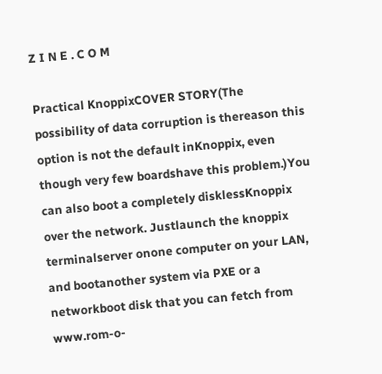Z I N E . C O M

Practical KnoppixCOVER STORY(The possibility of data corruption is thereason this option is not the default inKnoppix, even though very few boardshave this problem.)You can also boot a completely disklessKnoppix over the network. Justlaunch the knoppix terminalserver onone computer on your LAN, and bootanother system via PXE or a networkboot disk that you can fetch from www.rom-o-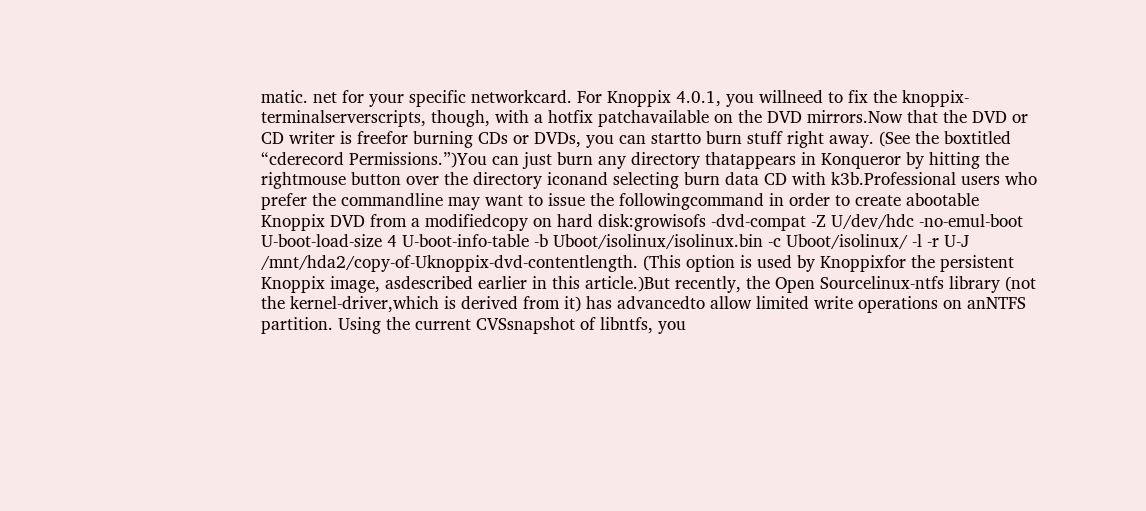matic. net for your specific networkcard. For Knoppix 4.0.1, you willneed to fix the knoppix-terminalserverscripts, though, with a hotfix patchavailable on the DVD mirrors.Now that the DVD or CD writer is freefor burning CDs or DVDs, you can startto burn stuff right away. (See the boxtitled “cderecord Permissions.”)You can just burn any directory thatappears in Konqueror by hitting the rightmouse button over the directory iconand selecting burn data CD with k3b.Professional users who prefer the commandline may want to issue the followingcommand in order to create abootable Knoppix DVD from a modifiedcopy on hard disk:growisofs -dvd-compat -Z U/dev/hdc -no-emul-boot U-boot-load-size 4 U-boot-info-table -b Uboot/isolinux/isolinux.bin -c Uboot/isolinux/ -l -r U-J /mnt/hda2/copy-of-Uknoppix-dvd-contentlength. (This option is used by Knoppixfor the persistent Knoppix image, asdescribed earlier in this article.)But recently, the Open Sourcelinux-ntfs library (not the kernel-driver,which is derived from it) has advancedto allow limited write operations on anNTFS partition. Using the current CVSsnapshot of libntfs, you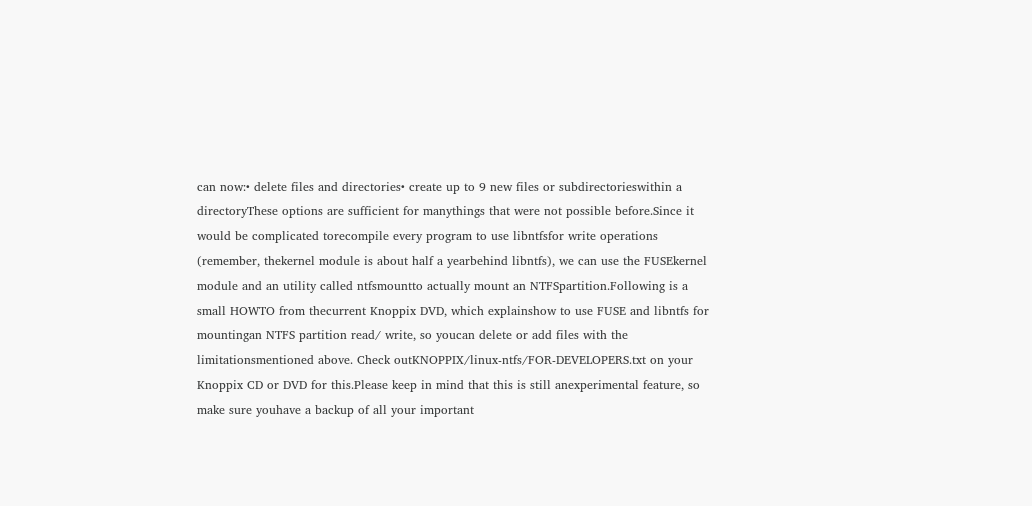can now:• delete files and directories• create up to 9 new files or subdirectorieswithin a directoryThese options are sufficient for manythings that were not possible before.Since it would be complicated torecompile every program to use libntfsfor write operations (remember, thekernel module is about half a yearbehind libntfs), we can use the FUSEkernel module and an utility called ntfsmountto actually mount an NTFSpartition.Following is a small HOWTO from thecurrent Knoppix DVD, which explainshow to use FUSE and libntfs for mountingan NTFS partition read/ write, so youcan delete or add files with the limitationsmentioned above. Check outKNOPPIX/linux-ntfs/FOR-DEVELOPERS.txt on your Knoppix CD or DVD for this.Please keep in mind that this is still anexperimental feature, so make sure youhave a backup of all your important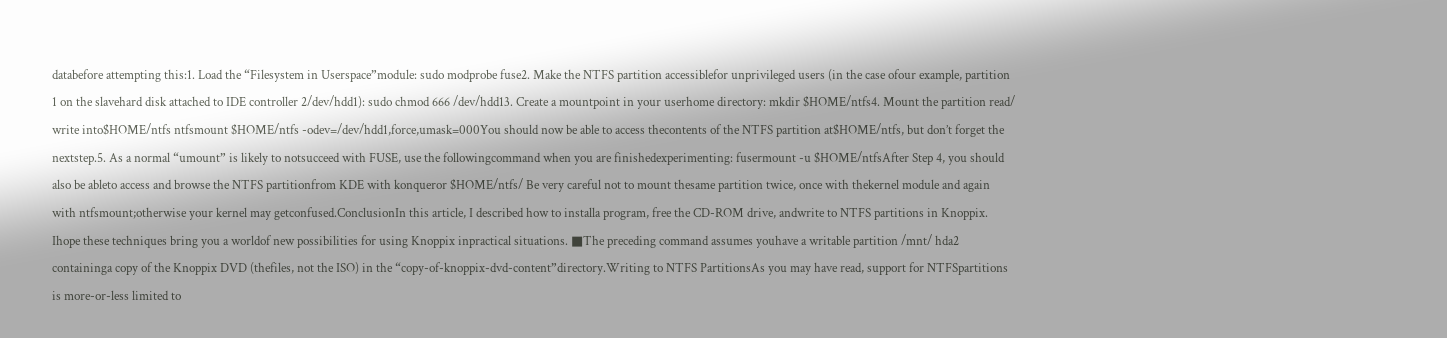databefore attempting this:1. Load the “Filesystem in Userspace”module: sudo modprobe fuse2. Make the NTFS partition accessiblefor unprivileged users (in the case ofour example, partition 1 on the slavehard disk attached to IDE controller 2/dev/hdd1): sudo chmod 666 /dev/hdd13. Create a mountpoint in your userhome directory: mkdir $HOME/ntfs4. Mount the partition read/ write into$HOME/ntfs ntfsmount $HOME/ntfs -odev=/dev/hdd1,force,umask=000You should now be able to access thecontents of the NTFS partition at$HOME/ntfs, but don’t forget the nextstep.5. As a normal “umount” is likely to notsucceed with FUSE, use the followingcommand when you are finishedexperimenting: fusermount -u $HOME/ntfsAfter Step 4, you should also be ableto access and browse the NTFS partitionfrom KDE with konqueror $HOME/ntfs/ Be very careful not to mount thesame partition twice, once with thekernel module and again with ntfsmount;otherwise your kernel may getconfused.ConclusionIn this article, I described how to installa program, free the CD-ROM drive, andwrite to NTFS partitions in Knoppix. Ihope these techniques bring you a worldof new possibilities for using Knoppix inpractical situations. ■The preceding command assumes youhave a writable partition /mnt/ hda2 containinga copy of the Knoppix DVD (thefiles, not the ISO) in the “copy-of-knoppix-dvd-content”directory.Writing to NTFS PartitionsAs you may have read, support for NTFSpartitions is more-or-less limited to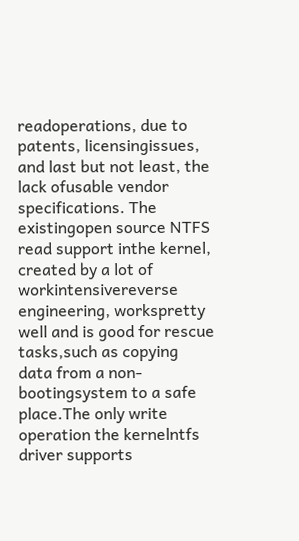readoperations, due to patents, licensingissues, and last but not least, the lack ofusable vendor specifications. The existingopen source NTFS read support inthe kernel, created by a lot of workintensivereverse engineering, workspretty well and is good for rescue tasks,such as copying data from a non-bootingsystem to a safe place.The only write operation the kernelntfs driver supports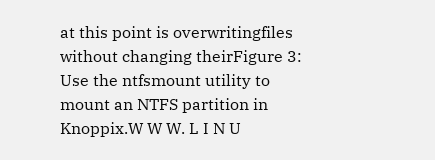at this point is overwritingfiles without changing theirFigure 3: Use the ntfsmount utility to mount an NTFS partition in Knoppix.W W W. L I N U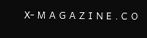X- M A G A Z I N E . C O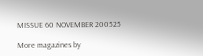MISSUE 60 NOVEMBER 200525

More magazines by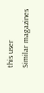this user
Similar magazines